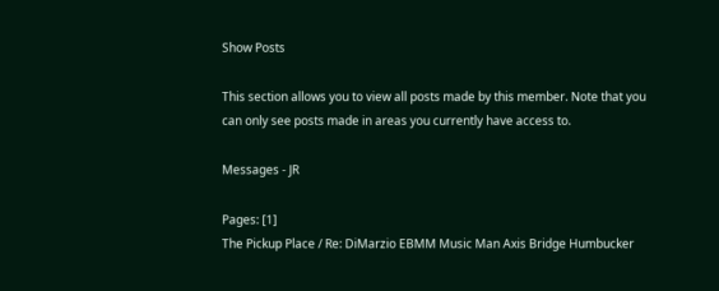Show Posts

This section allows you to view all posts made by this member. Note that you can only see posts made in areas you currently have access to.

Messages - JR

Pages: [1]
The Pickup Place / Re: DiMarzio EBMM Music Man Axis Bridge Humbucker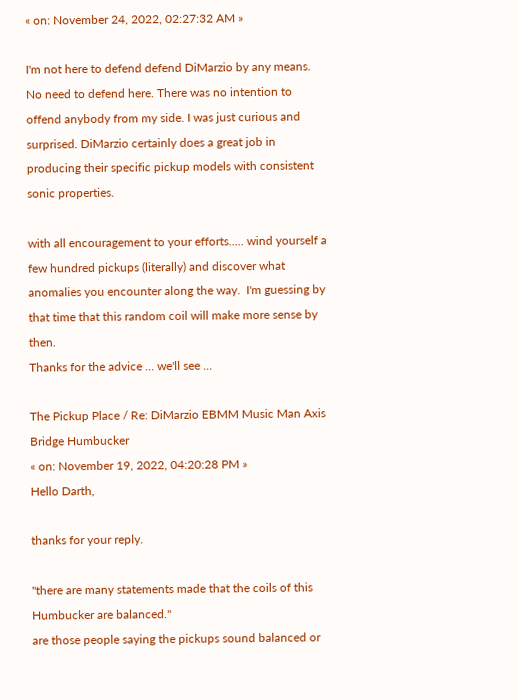« on: November 24, 2022, 02:27:32 AM »

I'm not here to defend defend DiMarzio by any means.
No need to defend here. There was no intention to offend anybody from my side. I was just curious and surprised. DiMarzio certainly does a great job in producing their specific pickup models with consistent sonic properties.

with all encouragement to your efforts..... wind yourself a few hundred pickups (literally) and discover what anomalies you encounter along the way.  I'm guessing by that time that this random coil will make more sense by then.
Thanks for the advice ... we'll see ...

The Pickup Place / Re: DiMarzio EBMM Music Man Axis Bridge Humbucker
« on: November 19, 2022, 04:20:28 PM »
Hello Darth,

thanks for your reply.

"there are many statements made that the coils of this Humbucker are balanced."
are those people saying the pickups sound balanced or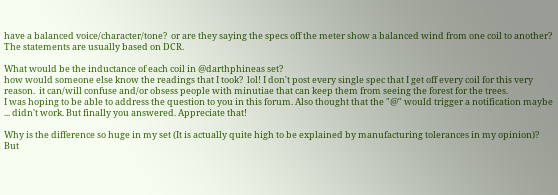have a balanced voice/character/tone?  or are they saying the specs off the meter show a balanced wind from one coil to another?
The statements are usually based on DCR.

What would be the inductance of each coil in @darthphineas set?
how would someone else know the readings that I took?  lol! I don't post every single spec that I get off every coil for this very reason.  it can/will confuse and/or obsess people with minutiae that can keep them from seeing the forest for the trees.
I was hoping to be able to address the question to you in this forum. Also thought that the "@" would trigger a notification maybe ... didn't work. But finally you answered. Appreciate that!

Why is the difference so huge in my set (It is actually quite high to be explained by manufacturing tolerances in my opinion)?
But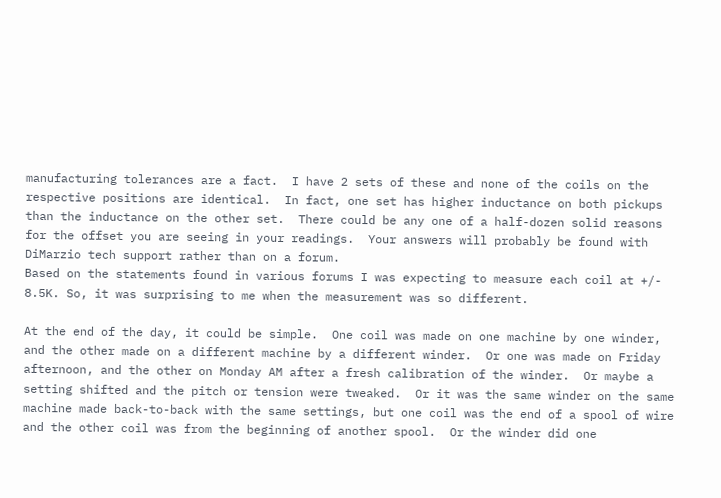manufacturing tolerances are a fact.  I have 2 sets of these and none of the coils on the respective positions are identical.  In fact, one set has higher inductance on both pickups than the inductance on the other set.  There could be any one of a half-dozen solid reasons for the offset you are seeing in your readings.  Your answers will probably be found with DiMarzio tech support rather than on a forum.
Based on the statements found in various forums I was expecting to measure each coil at +/- 8.5K. So, it was surprising to me when the measurement was so different.

At the end of the day, it could be simple.  One coil was made on one machine by one winder, and the other made on a different machine by a different winder.  Or one was made on Friday afternoon, and the other on Monday AM after a fresh calibration of the winder.  Or maybe a setting shifted and the pitch or tension were tweaked.  Or it was the same winder on the same machine made back-to-back with the same settings, but one coil was the end of a spool of wire and the other coil was from the beginning of another spool.  Or the winder did one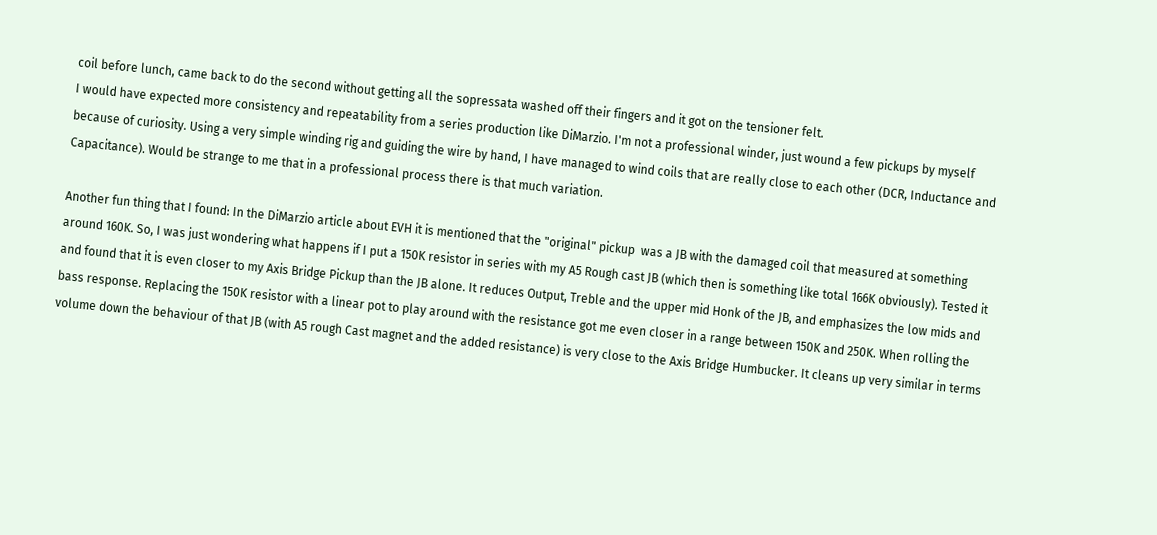coil before lunch, came back to do the second without getting all the sopressata washed off their fingers and it got on the tensioner felt.
I would have expected more consistency and repeatability from a series production like DiMarzio. I'm not a professional winder, just wound a few pickups by myself because of curiosity. Using a very simple winding rig and guiding the wire by hand, I have managed to wind coils that are really close to each other (DCR, Inductance and Capacitance). Would be strange to me that in a professional process there is that much variation.

Another fun thing that I found: In the DiMarzio article about EVH it is mentioned that the "original" pickup  was a JB with the damaged coil that measured at something around 160K. So, I was just wondering what happens if I put a 150K resistor in series with my A5 Rough cast JB (which then is something like total 166K obviously). Tested it and found that it is even closer to my Axis Bridge Pickup than the JB alone. It reduces Output, Treble and the upper mid Honk of the JB, and emphasizes the low mids and bass response. Replacing the 150K resistor with a linear pot to play around with the resistance got me even closer in a range between 150K and 250K. When rolling the volume down the behaviour of that JB (with A5 rough Cast magnet and the added resistance) is very close to the Axis Bridge Humbucker. It cleans up very similar in terms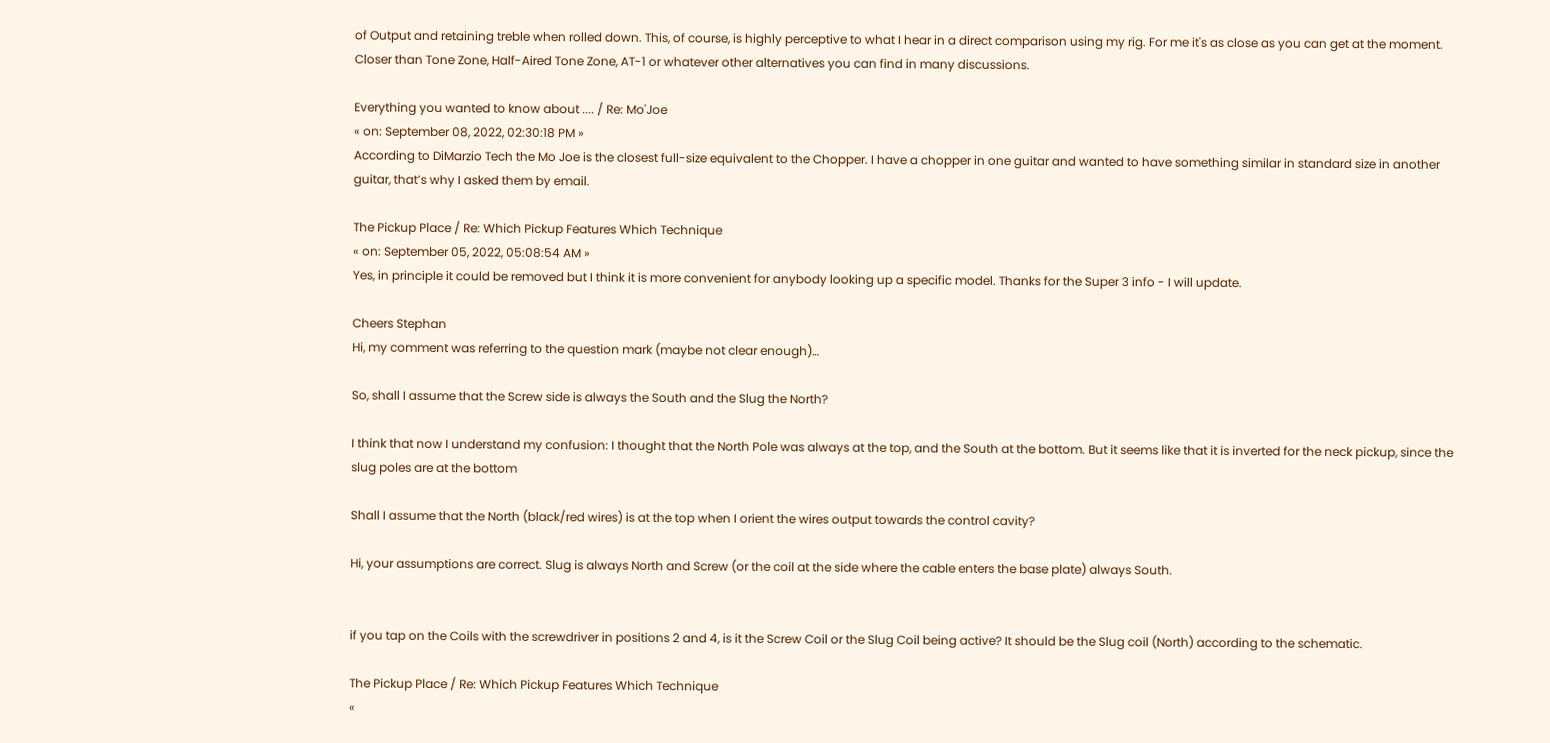of Output and retaining treble when rolled down. This, of course, is highly perceptive to what I hear in a direct comparison using my rig. For me it's as close as you can get at the moment. Closer than Tone Zone, Half-Aired Tone Zone, AT-1 or whatever other alternatives you can find in many discussions.

Everything you wanted to know about .... / Re: Mo'Joe
« on: September 08, 2022, 02:30:18 PM »
According to DiMarzio Tech the Mo Joe is the closest full-size equivalent to the Chopper. I have a chopper in one guitar and wanted to have something similar in standard size in another guitar, that’s why I asked them by email.

The Pickup Place / Re: Which Pickup Features Which Technique
« on: September 05, 2022, 05:08:54 AM »
Yes, in principle it could be removed but I think it is more convenient for anybody looking up a specific model. Thanks for the Super 3 info - I will update.

Cheers Stephan
Hi, my comment was referring to the question mark (maybe not clear enough)…

So, shall I assume that the Screw side is always the South and the Slug the North?

I think that now I understand my confusion: I thought that the North Pole was always at the top, and the South at the bottom. But it seems like that it is inverted for the neck pickup, since the slug poles are at the bottom

Shall I assume that the North (black/red wires) is at the top when I orient the wires output towards the control cavity?

Hi, your assumptions are correct. Slug is always North and Screw (or the coil at the side where the cable enters the base plate) always South.


if you tap on the Coils with the screwdriver in positions 2 and 4, is it the Screw Coil or the Slug Coil being active? It should be the Slug coil (North) according to the schematic.

The Pickup Place / Re: Which Pickup Features Which Technique
«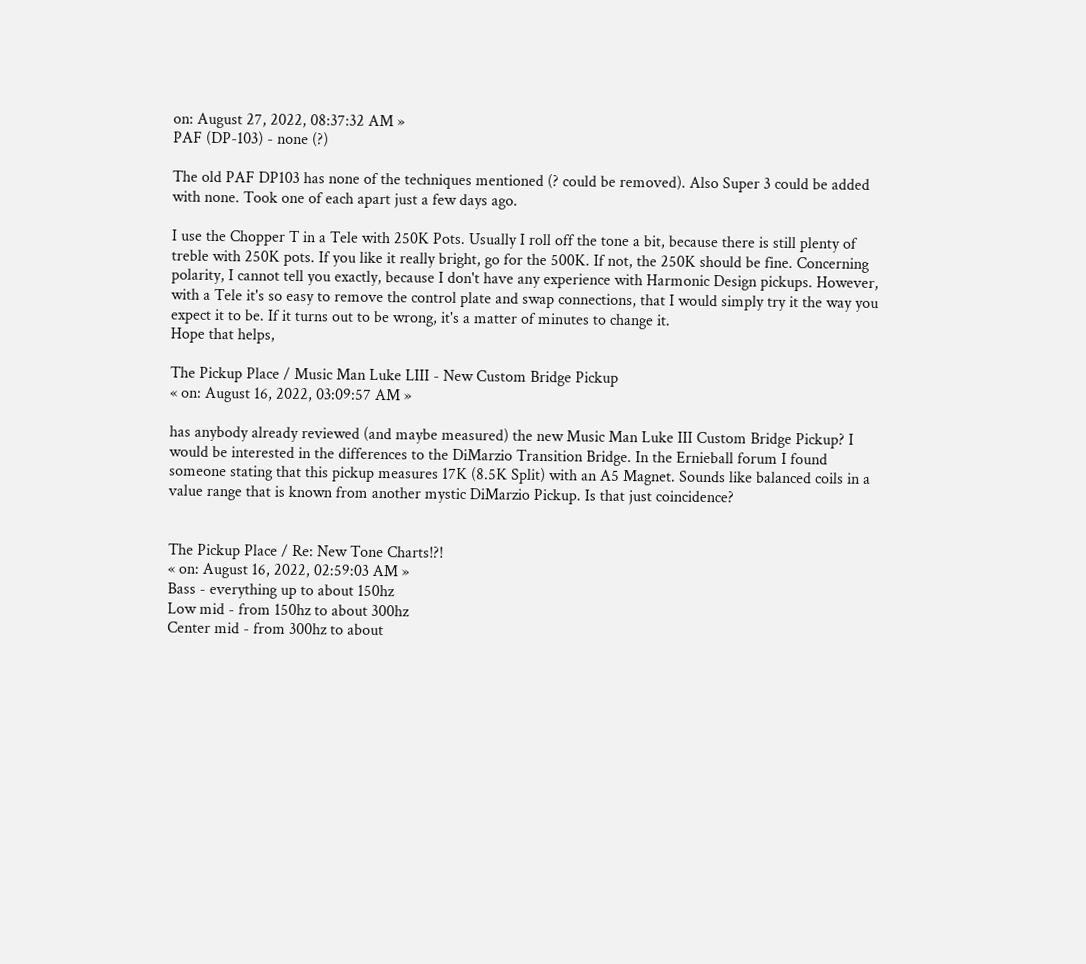on: August 27, 2022, 08:37:32 AM »
PAF (DP-103) - none (?)

The old PAF DP103 has none of the techniques mentioned (? could be removed). Also Super 3 could be added with none. Took one of each apart just a few days ago.

I use the Chopper T in a Tele with 250K Pots. Usually I roll off the tone a bit, because there is still plenty of treble with 250K pots. If you like it really bright, go for the 500K. If not, the 250K should be fine. Concerning polarity, I cannot tell you exactly, because I don't have any experience with Harmonic Design pickups. However, with a Tele it's so easy to remove the control plate and swap connections, that I would simply try it the way you expect it to be. If it turns out to be wrong, it's a matter of minutes to change it.
Hope that helps,

The Pickup Place / Music Man Luke LIII - New Custom Bridge Pickup
« on: August 16, 2022, 03:09:57 AM »

has anybody already reviewed (and maybe measured) the new Music Man Luke III Custom Bridge Pickup? I would be interested in the differences to the DiMarzio Transition Bridge. In the Ernieball forum I found someone stating that this pickup measures 17K (8.5K Split) with an A5 Magnet. Sounds like balanced coils in a value range that is known from another mystic DiMarzio Pickup. Is that just coincidence?


The Pickup Place / Re: New Tone Charts!?!
« on: August 16, 2022, 02:59:03 AM »
Bass - everything up to about 150hz
Low mid - from 150hz to about 300hz
Center mid - from 300hz to about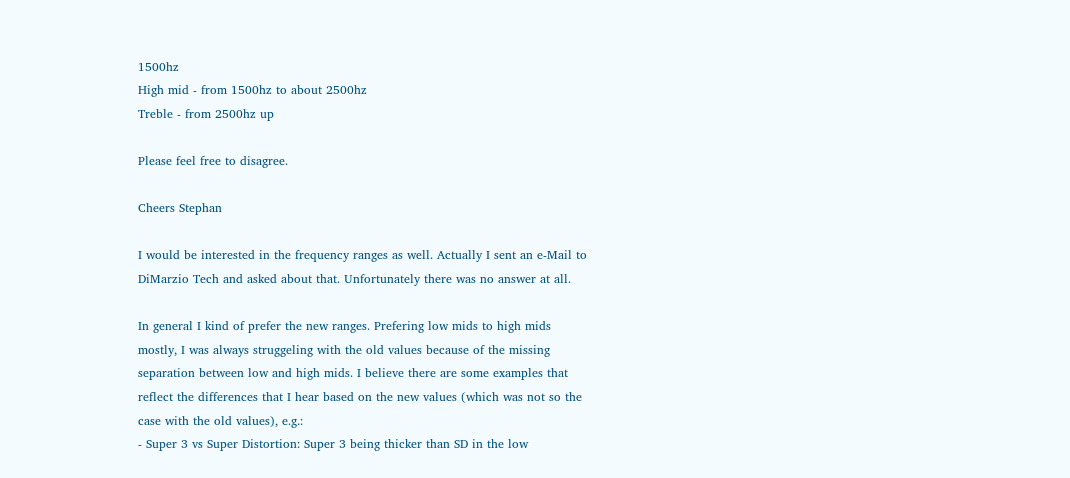1500hz
High mid - from 1500hz to about 2500hz
Treble - from 2500hz up

Please feel free to disagree.

Cheers Stephan

I would be interested in the frequency ranges as well. Actually I sent an e-Mail to DiMarzio Tech and asked about that. Unfortunately there was no answer at all.

In general I kind of prefer the new ranges. Prefering low mids to high mids mostly, I was always struggeling with the old values because of the missing separation between low and high mids. I believe there are some examples that reflect the differences that I hear based on the new values (which was not so the case with the old values), e.g.:
- Super 3 vs Super Distortion: Super 3 being thicker than SD in the low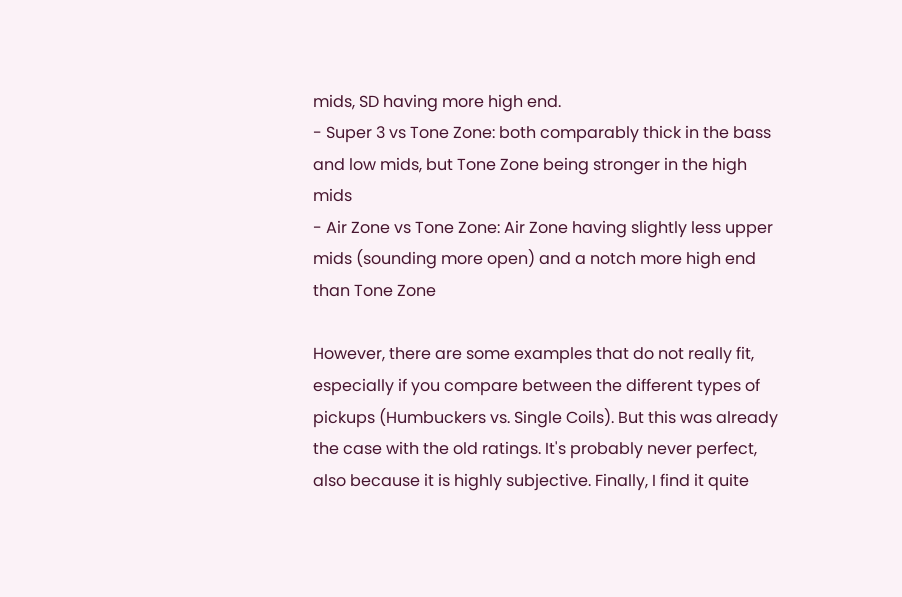mids, SD having more high end.
- Super 3 vs Tone Zone: both comparably thick in the bass and low mids, but Tone Zone being stronger in the high mids
- Air Zone vs Tone Zone: Air Zone having slightly less upper mids (sounding more open) and a notch more high end than Tone Zone

However, there are some examples that do not really fit, especially if you compare between the different types of pickups (Humbuckers vs. Single Coils). But this was already the case with the old ratings. It's probably never perfect, also because it is highly subjective. Finally, I find it quite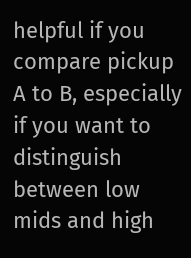helpful if you compare pickup A to B, especially if you want to distinguish between low mids and high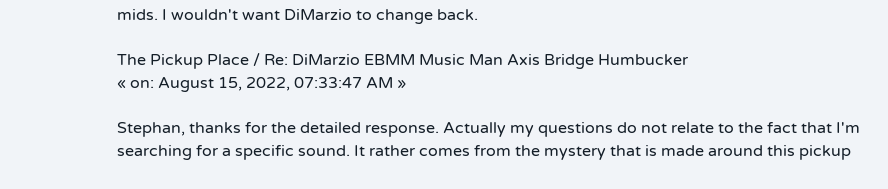mids. I wouldn't want DiMarzio to change back.

The Pickup Place / Re: DiMarzio EBMM Music Man Axis Bridge Humbucker
« on: August 15, 2022, 07:33:47 AM »

Stephan, thanks for the detailed response. Actually my questions do not relate to the fact that I'm searching for a specific sound. It rather comes from the mystery that is made around this pickup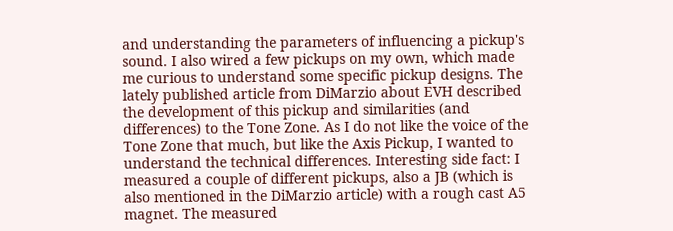and understanding the parameters of influencing a pickup's sound. I also wired a few pickups on my own, which made me curious to understand some specific pickup designs. The lately published article from DiMarzio about EVH described the development of this pickup and similarities (and differences) to the Tone Zone. As I do not like the voice of the Tone Zone that much, but like the Axis Pickup, I wanted to understand the technical differences. Interesting side fact: I measured a couple of different pickups, also a JB (which is also mentioned in the DiMarzio article) with a rough cast A5 magnet. The measured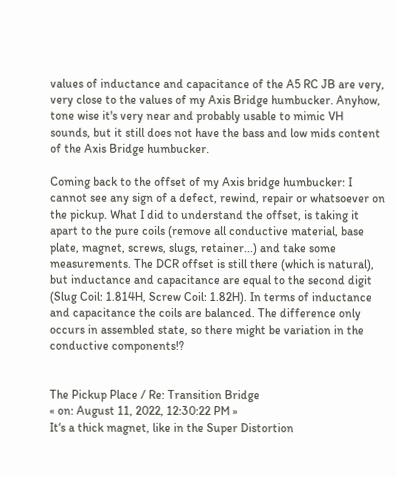values of inductance and capacitance of the A5 RC JB are very, very close to the values of my Axis Bridge humbucker. Anyhow, tone wise it's very near and probably usable to mimic VH sounds, but it still does not have the bass and low mids content of the Axis Bridge humbucker.

Coming back to the offset of my Axis bridge humbucker: I cannot see any sign of a defect, rewind, repair or whatsoever on the pickup. What I did to understand the offset, is taking it apart to the pure coils (remove all conductive material, base plate, magnet, screws, slugs, retainer...) and take some measurements. The DCR offset is still there (which is natural), but inductance and capacitance are equal to the second digit (Slug Coil: 1.814H, Screw Coil: 1.82H). In terms of inductance and capacitance the coils are balanced. The difference only occurs in assembled state, so there might be variation in the conductive components!?


The Pickup Place / Re: Transition Bridge
« on: August 11, 2022, 12:30:22 PM »
It‘s a thick magnet, like in the Super Distortion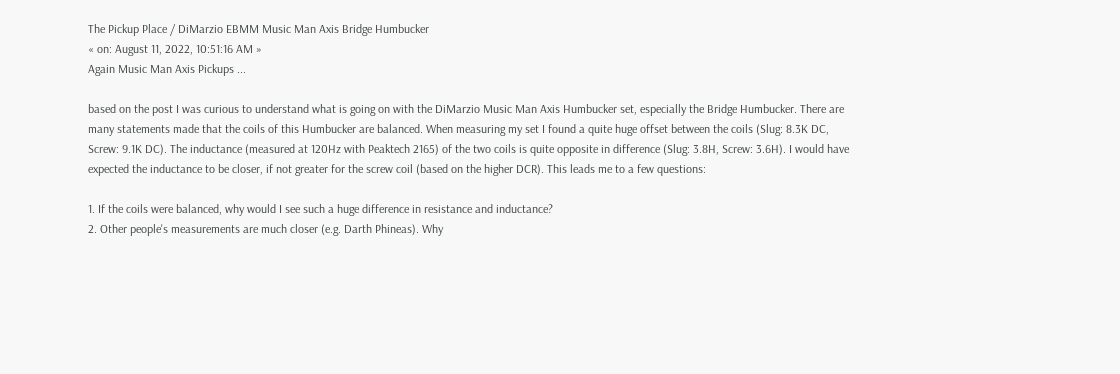The Pickup Place / DiMarzio EBMM Music Man Axis Bridge Humbucker
« on: August 11, 2022, 10:51:16 AM »
Again Music Man Axis Pickups ...

based on the post I was curious to understand what is going on with the DiMarzio Music Man Axis Humbucker set, especially the Bridge Humbucker. There are many statements made that the coils of this Humbucker are balanced. When measuring my set I found a quite huge offset between the coils (Slug: 8.3K DC, Screw: 9.1K DC). The inductance (measured at 120Hz with Peaktech 2165) of the two coils is quite opposite in difference (Slug: 3.8H, Screw: 3.6H). I would have expected the inductance to be closer, if not greater for the screw coil (based on the higher DCR). This leads me to a few questions:

1. If the coils were balanced, why would I see such a huge difference in resistance and inductance?
2. Other people's measurements are much closer (e.g. Darth Phineas). Why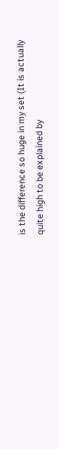is the difference so huge in my set (It is actually quite high to be explained by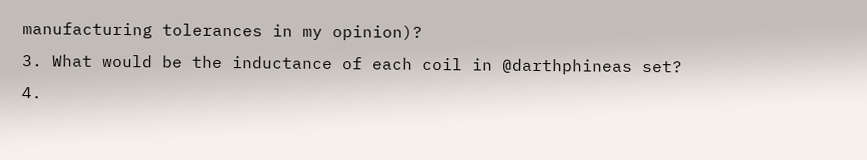manufacturing tolerances in my opinion)?
3. What would be the inductance of each coil in @darthphineas set?
4.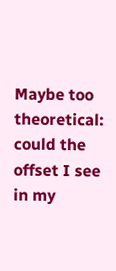Maybe too theoretical: could the offset I see in my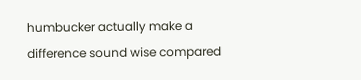humbucker actually make a difference sound wise compared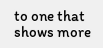to one that shows more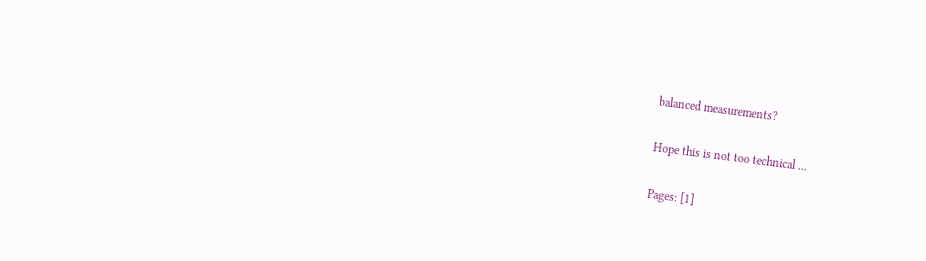balanced measurements?

Hope this is not too technical ...

Pages: [1]